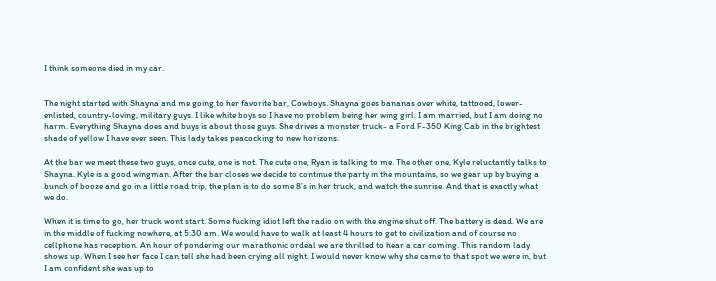I think someone died in my car.


The night started with Shayna and me going to her favorite bar, Cowboys. Shayna goes bananas over white, tattooed, lower-enlisted, country-loving, military guys. I like white boys so I have no problem being her wing girl. I am married, but I am doing no harm. Everything Shayna does and buys is about those guys. She drives a monster truck- a Ford F-350 King Cab in the brightest shade of yellow I have ever seen. This lady takes peacocking to new horizons.

At the bar we meet these two guys, once cute, one is not. The cute one, Ryan is talking to me. The other one, Kyle reluctantly talks to Shayna. Kyle is a good wingman. After the bar closes we decide to continue the party in the mountains, so we gear up by buying a bunch of booze and go in a little road trip, the plan is to do some 8’s in her truck, and watch the sunrise. And that is exactly what we do.

When it is time to go, her truck wont start. Some fucking idiot left the radio on with the engine shut off. The battery is dead. We are in the middle of fucking nowhere, at 5:30 am. We would have to walk at least 4 hours to get to civilization and of course no cellphone has reception. An hour of pondering our marathonic ordeal we are thrilled to hear a car coming. This random lady shows up. When I see her face I can tell she had been crying all night. I would never know why she came to that spot we were in, but I am confident she was up to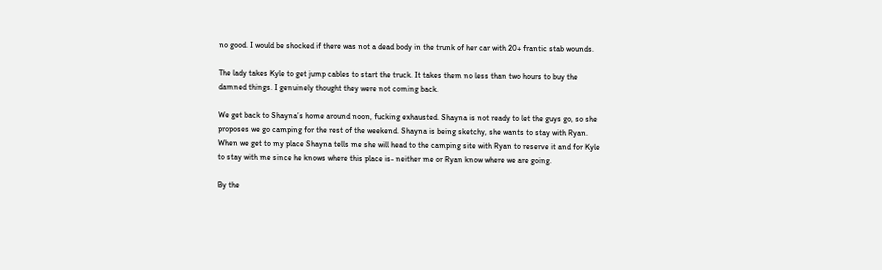no good. I would be shocked if there was not a dead body in the trunk of her car with 20+ frantic stab wounds.

The lady takes Kyle to get jump cables to start the truck. It takes them no less than two hours to buy the damned things. I genuinely thought they were not coming back.

We get back to Shayna’s home around noon, fucking exhausted. Shayna is not ready to let the guys go, so she proposes we go camping for the rest of the weekend. Shayna is being sketchy, she wants to stay with Ryan. When we get to my place Shayna tells me she will head to the camping site with Ryan to reserve it and for Kyle to stay with me since he knows where this place is- neither me or Ryan know where we are going.

By the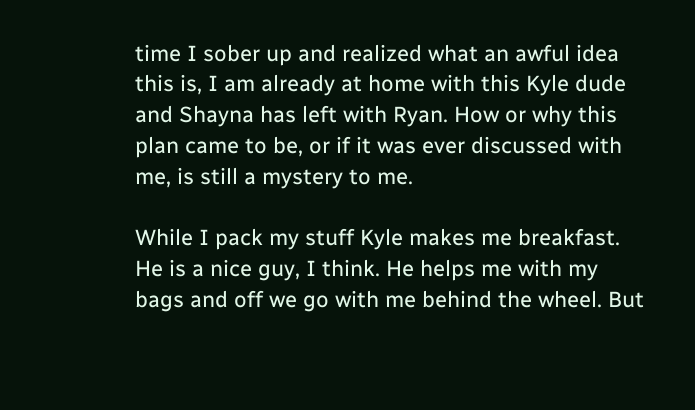time I sober up and realized what an awful idea this is, I am already at home with this Kyle dude and Shayna has left with Ryan. How or why this plan came to be, or if it was ever discussed with me, is still a mystery to me.

While I pack my stuff Kyle makes me breakfast. He is a nice guy, I think. He helps me with my bags and off we go with me behind the wheel. But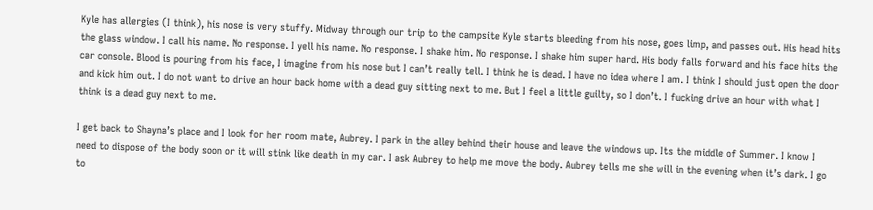Kyle has allergies (I think), his nose is very stuffy. Midway through our trip to the campsite Kyle starts bleeding from his nose, goes limp, and passes out. His head hits the glass window. I call his name. No response. I yell his name. No response. I shake him. No response. I shake him super hard. His body falls forward and his face hits the car console. Blood is pouring from his face, I imagine from his nose but I can’t really tell. I think he is dead. I have no idea where I am. I think I should just open the door and kick him out. I do not want to drive an hour back home with a dead guy sitting next to me. But I feel a little guilty, so I don’t. I fucking drive an hour with what I think is a dead guy next to me.

I get back to Shayna’s place and I look for her room mate, Aubrey. I park in the alley behind their house and leave the windows up. Its the middle of Summer. I know I need to dispose of the body soon or it will stink like death in my car. I ask Aubrey to help me move the body. Aubrey tells me she will in the evening when it’s dark. I go to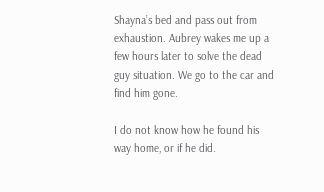Shayna’s bed and pass out from exhaustion. Aubrey wakes me up a few hours later to solve the dead guy situation. We go to the car and find him gone.

I do not know how he found his way home, or if he did.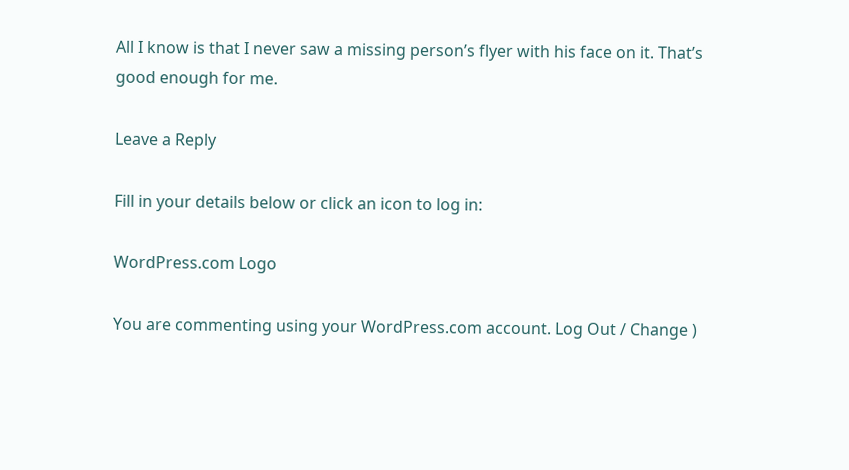All I know is that I never saw a missing person’s flyer with his face on it. That’s good enough for me.

Leave a Reply

Fill in your details below or click an icon to log in:

WordPress.com Logo

You are commenting using your WordPress.com account. Log Out / Change )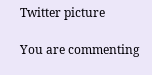Twitter picture

You are commenting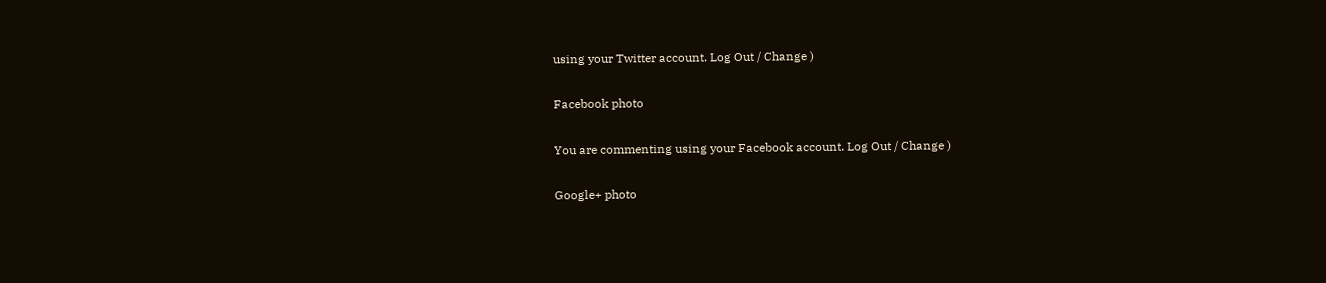using your Twitter account. Log Out / Change )

Facebook photo

You are commenting using your Facebook account. Log Out / Change )

Google+ photo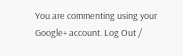You are commenting using your Google+ account. Log Out /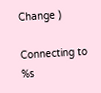Change )

Connecting to %s